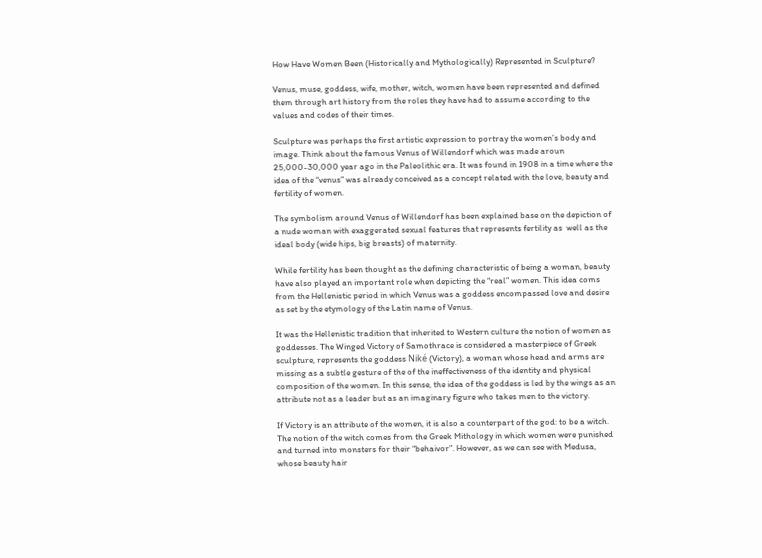How Have Women Been (Historically and Mythologically) Represented in Sculpture?

Venus, muse, goddess, wife, mother, witch, women have been represented and defined them through art history from the roles they have had to assume according to the values and codes of their times.

Sculpture was perhaps the first artistic expression to portray the women’s body and image. Think about the famous Venus of Willendorf which was made aroun 25,000-30,000 year ago in the Paleolithic era. It was found in 1908 in a time where the idea of the “venus” was already conceived as a concept related with the love, beauty and fertility of women.

The symbolism around Venus of Willendorf has been explained base on the depiction of a nude woman with exaggerated sexual features that represents fertility as  well as the ideal body (wide hips, big breasts) of maternity.

While fertility has been thought as the defining characteristic of being a woman, beauty have also played an important role when depicting the “real” women. This idea coms from the Hellenistic period in which Venus was a goddess encompassed love and desire as set by the etymology of the Latin name of Venus.

It was the Hellenistic tradition that inherited to Western culture the notion of women as goddesses. The Winged Victory of Samothrace is considered a masterpiece of Greek sculpture, represents the goddess Niké (Victory), a woman whose head and arms are missing as a subtle gesture of the of the ineffectiveness of the identity and physical composition of the women. In this sense, the idea of the goddess is led by the wings as an attribute not as a leader but as an imaginary figure who takes men to the victory.

If Victory is an attribute of the women, it is also a counterpart of the god: to be a witch. The notion of the witch comes from the Greek Mithology in which women were punished and turned into monsters for their “behaivor”. However, as we can see with Medusa, whose beauty hair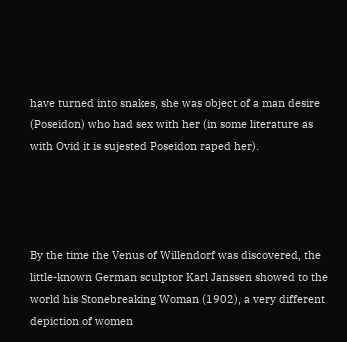have turned into snakes, she was object of a man desire (Poseidon) who had sex with her (in some literature as with Ovid it is sujested Poseidon raped her).




By the time the Venus of Willendorf was discovered, the little-known German sculptor Karl Janssen showed to the world his Stonebreaking Woman (1902), a very different depiction of women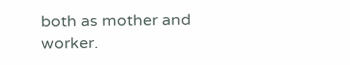both as mother and worker.